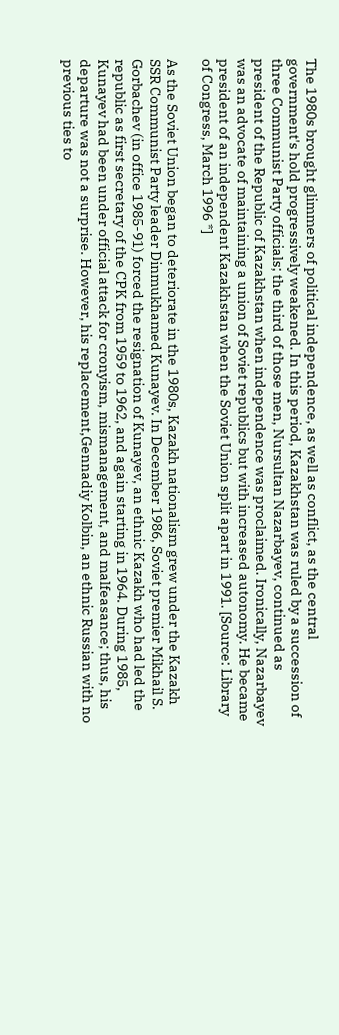The 1980s brought glimmers of political independence, as well as conflict, as the central government's hold progressively weakened. In this period, Kazakhstan was ruled by a succession of three Communist Party officials; the third of those men, Nursultan Nazarbayev, continued as president of the Republic of Kazakhstan when independence was proclaimed. Ironically, Nazarbayev was an advocate of maintaining a union of Soviet republics but with increased autonomy. He became president of an independent Kazakhstan when the Soviet Union split apart in 1991. [Source: Library of Congress, March 1996 *]

As the Soviet Union began to deteriorate in the 1980s, Kazakh nationalism grew under the Kazakh SSR Communist Party leader Dinmukhamed Kunayev. In December 1986, Soviet premier Mikhail S. Gorbachev (in office 1985-91) forced the resignation of Kunayev, an ethnic Kazakh who had led the republic as first secretary of the CPK from 1959 to 1962, and again starting in 1964. During 1985, Kunayev had been under official attack for cronyism, mismanagement, and malfeasance; thus, his departure was not a surprise. However, his replacement,Gennadiy Kolbin, an ethnic Russian with no previous ties to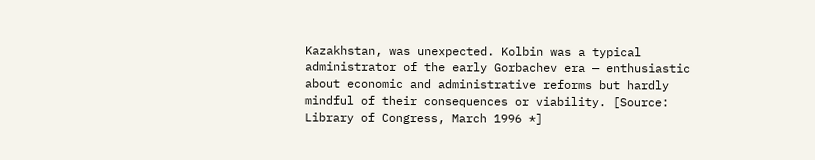Kazakhstan, was unexpected. Kolbin was a typical administrator of the early Gorbachev era — enthusiastic about economic and administrative reforms but hardly mindful of their consequences or viability. [Source: Library of Congress, March 1996 *]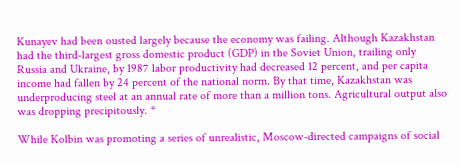Kunayev had been ousted largely because the economy was failing. Although Kazakhstan had the third-largest gross domestic product (GDP) in the Soviet Union, trailing only Russia and Ukraine, by 1987 labor productivity had decreased 12 percent, and per capita income had fallen by 24 percent of the national norm. By that time, Kazakhstan was underproducing steel at an annual rate of more than a million tons. Agricultural output also was dropping precipitously. *

While Kolbin was promoting a series of unrealistic, Moscow-directed campaigns of social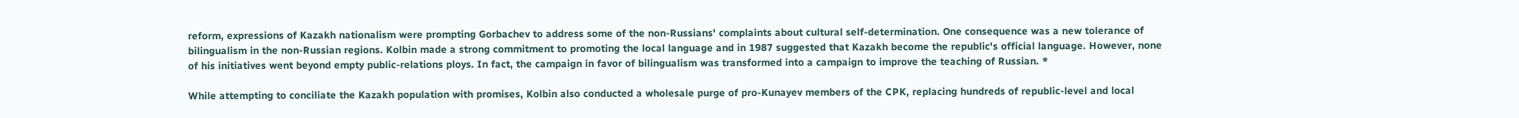reform, expressions of Kazakh nationalism were prompting Gorbachev to address some of the non-Russians' complaints about cultural self-determination. One consequence was a new tolerance of bilingualism in the non-Russian regions. Kolbin made a strong commitment to promoting the local language and in 1987 suggested that Kazakh become the republic's official language. However, none of his initiatives went beyond empty public-relations ploys. In fact, the campaign in favor of bilingualism was transformed into a campaign to improve the teaching of Russian. *

While attempting to conciliate the Kazakh population with promises, Kolbin also conducted a wholesale purge of pro-Kunayev members of the CPK, replacing hundreds of republic-level and local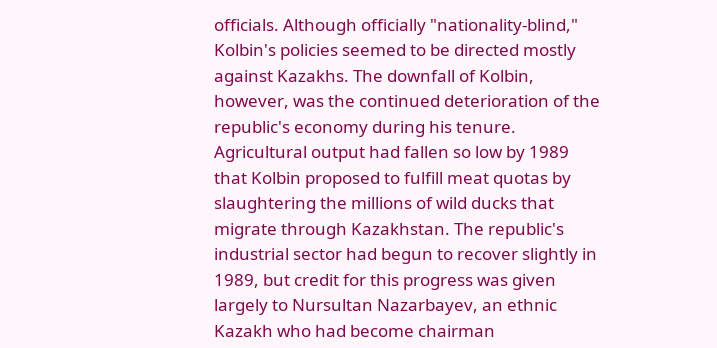officials. Although officially "nationality-blind," Kolbin's policies seemed to be directed mostly against Kazakhs. The downfall of Kolbin, however, was the continued deterioration of the republic's economy during his tenure. Agricultural output had fallen so low by 1989 that Kolbin proposed to fulfill meat quotas by slaughtering the millions of wild ducks that migrate through Kazakhstan. The republic's industrial sector had begun to recover slightly in 1989, but credit for this progress was given largely to Nursultan Nazarbayev, an ethnic Kazakh who had become chairman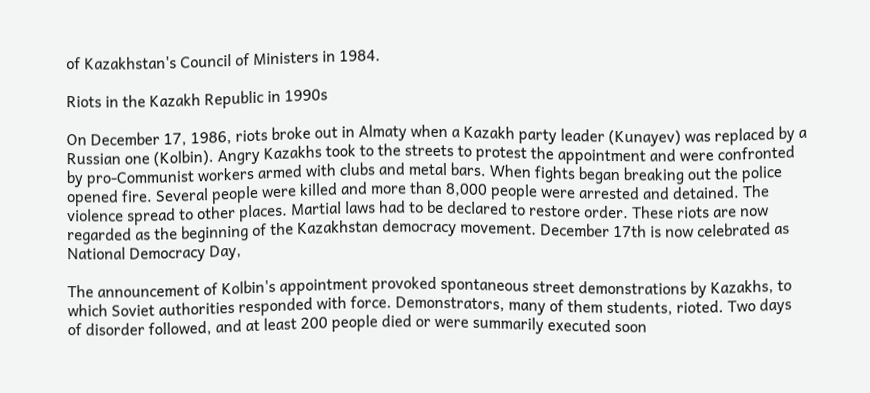of Kazakhstan's Council of Ministers in 1984.

Riots in the Kazakh Republic in 1990s

On December 17, 1986, riots broke out in Almaty when a Kazakh party leader (Kunayev) was replaced by a Russian one (Kolbin). Angry Kazakhs took to the streets to protest the appointment and were confronted by pro-Communist workers armed with clubs and metal bars. When fights began breaking out the police opened fire. Several people were killed and more than 8,000 people were arrested and detained. The violence spread to other places. Martial laws had to be declared to restore order. These riots are now regarded as the beginning of the Kazakhstan democracy movement. December 17th is now celebrated as National Democracy Day,

The announcement of Kolbin's appointment provoked spontaneous street demonstrations by Kazakhs, to which Soviet authorities responded with force. Demonstrators, many of them students, rioted. Two days of disorder followed, and at least 200 people died or were summarily executed soon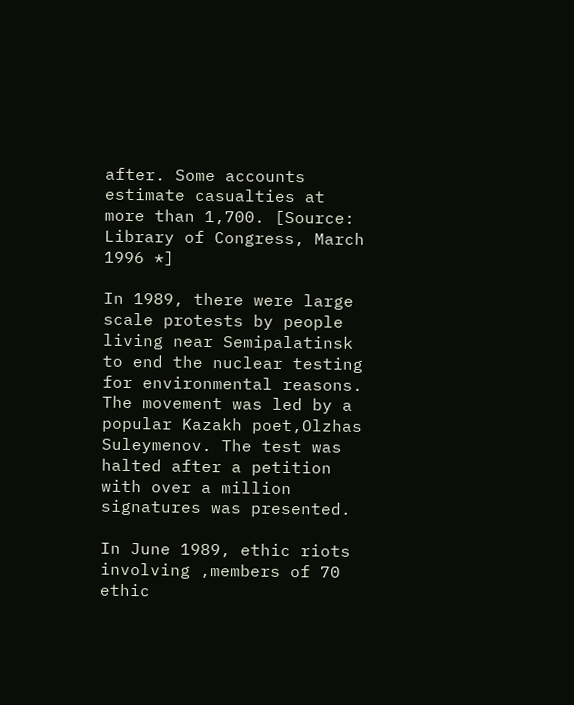after. Some accounts estimate casualties at more than 1,700. [Source: Library of Congress, March 1996 *]

In 1989, there were large scale protests by people living near Semipalatinsk to end the nuclear testing for environmental reasons. The movement was led by a popular Kazakh poet,Olzhas Suleymenov. The test was halted after a petition with over a million signatures was presented.

In June 1989, ethic riots involving ,members of 70 ethic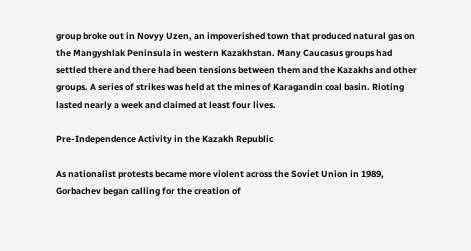group broke out in Novyy Uzen, an impoverished town that produced natural gas on the Mangyshlak Peninsula in western Kazakhstan. Many Caucasus groups had settled there and there had been tensions between them and the Kazakhs and other groups. A series of strikes was held at the mines of Karagandin coal basin. Rioting lasted nearly a week and claimed at least four lives.

Pre-Independence Activity in the Kazakh Republic

As nationalist protests became more violent across the Soviet Union in 1989, Gorbachev began calling for the creation of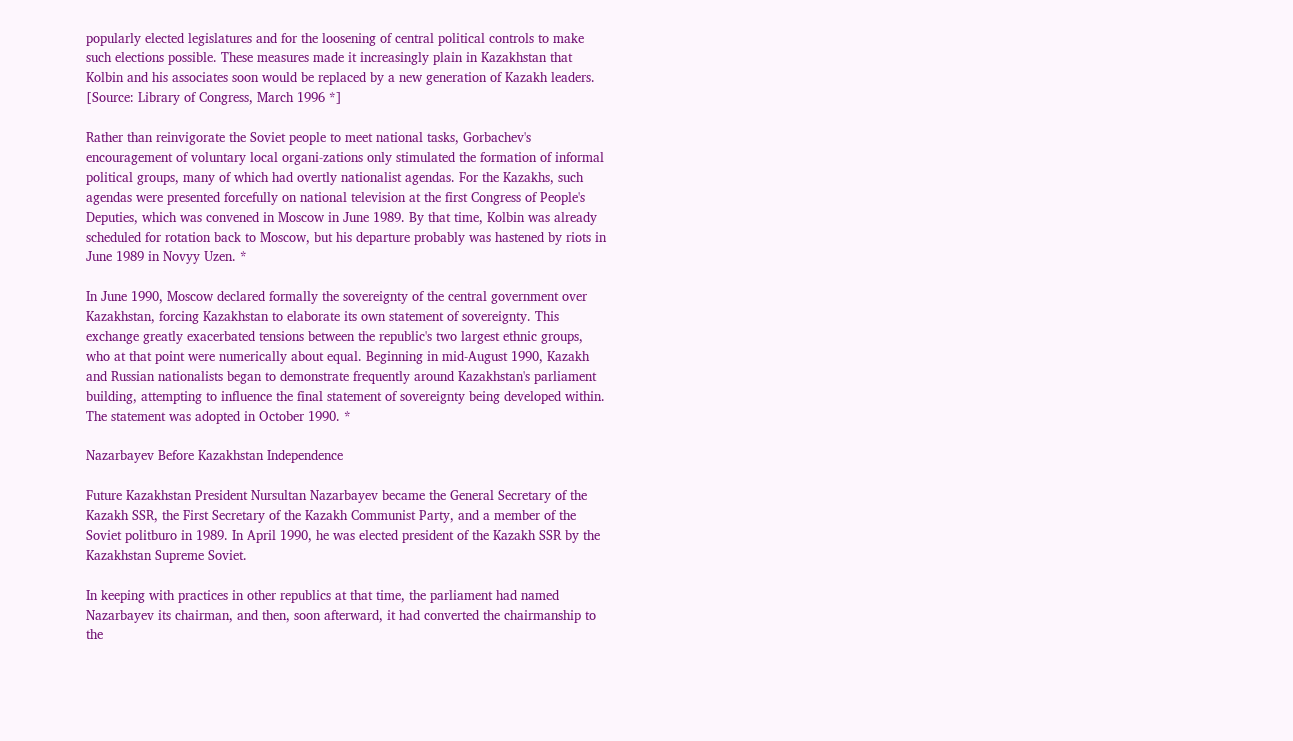popularly elected legislatures and for the loosening of central political controls to make such elections possible. These measures made it increasingly plain in Kazakhstan that Kolbin and his associates soon would be replaced by a new generation of Kazakh leaders. [Source: Library of Congress, March 1996 *]

Rather than reinvigorate the Soviet people to meet national tasks, Gorbachev's encouragement of voluntary local organi-zations only stimulated the formation of informal political groups, many of which had overtly nationalist agendas. For the Kazakhs, such agendas were presented forcefully on national television at the first Congress of People's Deputies, which was convened in Moscow in June 1989. By that time, Kolbin was already scheduled for rotation back to Moscow, but his departure probably was hastened by riots in June 1989 in Novyy Uzen. *

In June 1990, Moscow declared formally the sovereignty of the central government over Kazakhstan, forcing Kazakhstan to elaborate its own statement of sovereignty. This exchange greatly exacerbated tensions between the republic's two largest ethnic groups, who at that point were numerically about equal. Beginning in mid-August 1990, Kazakh and Russian nationalists began to demonstrate frequently around Kazakhstan's parliament building, attempting to influence the final statement of sovereignty being developed within. The statement was adopted in October 1990. *

Nazarbayev Before Kazakhstan Independence

Future Kazakhstan President Nursultan Nazarbayev became the General Secretary of the Kazakh SSR, the First Secretary of the Kazakh Communist Party, and a member of the Soviet politburo in 1989. In April 1990, he was elected president of the Kazakh SSR by the Kazakhstan Supreme Soviet.

In keeping with practices in other republics at that time, the parliament had named Nazarbayev its chairman, and then, soon afterward, it had converted the chairmanship to the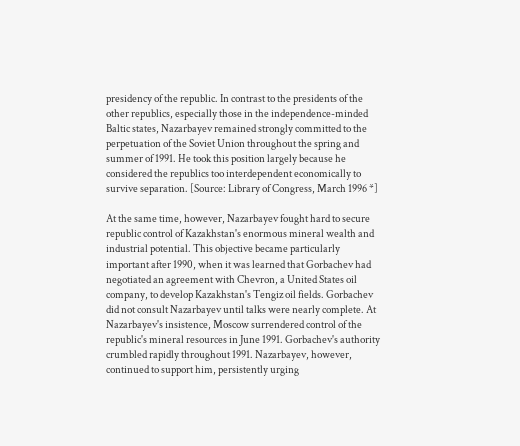presidency of the republic. In contrast to the presidents of the other republics, especially those in the independence-minded Baltic states, Nazarbayev remained strongly committed to the perpetuation of the Soviet Union throughout the spring and summer of 1991. He took this position largely because he considered the republics too interdependent economically to survive separation. [Source: Library of Congress, March 1996 *]

At the same time, however, Nazarbayev fought hard to secure republic control of Kazakhstan's enormous mineral wealth and industrial potential. This objective became particularly important after 1990, when it was learned that Gorbachev had negotiated an agreement with Chevron, a United States oil company, to develop Kazakhstan's Tengiz oil fields. Gorbachev did not consult Nazarbayev until talks were nearly complete. At Nazarbayev's insistence, Moscow surrendered control of the republic's mineral resources in June 1991. Gorbachev's authority crumbled rapidly throughout 1991. Nazarbayev, however, continued to support him, persistently urging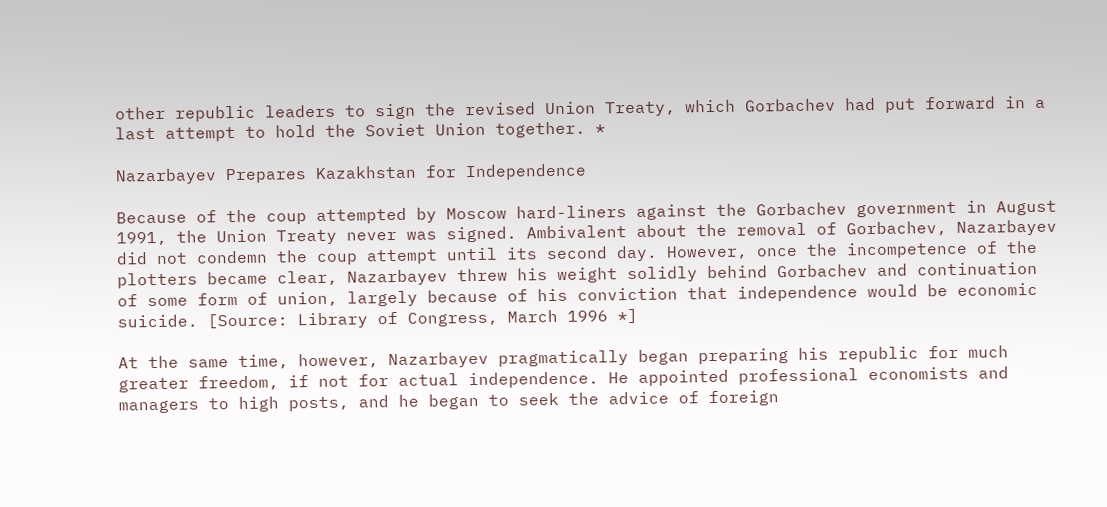other republic leaders to sign the revised Union Treaty, which Gorbachev had put forward in a last attempt to hold the Soviet Union together. *

Nazarbayev Prepares Kazakhstan for Independence

Because of the coup attempted by Moscow hard-liners against the Gorbachev government in August 1991, the Union Treaty never was signed. Ambivalent about the removal of Gorbachev, Nazarbayev did not condemn the coup attempt until its second day. However, once the incompetence of the plotters became clear, Nazarbayev threw his weight solidly behind Gorbachev and continuation of some form of union, largely because of his conviction that independence would be economic suicide. [Source: Library of Congress, March 1996 *]

At the same time, however, Nazarbayev pragmatically began preparing his republic for much greater freedom, if not for actual independence. He appointed professional economists and managers to high posts, and he began to seek the advice of foreign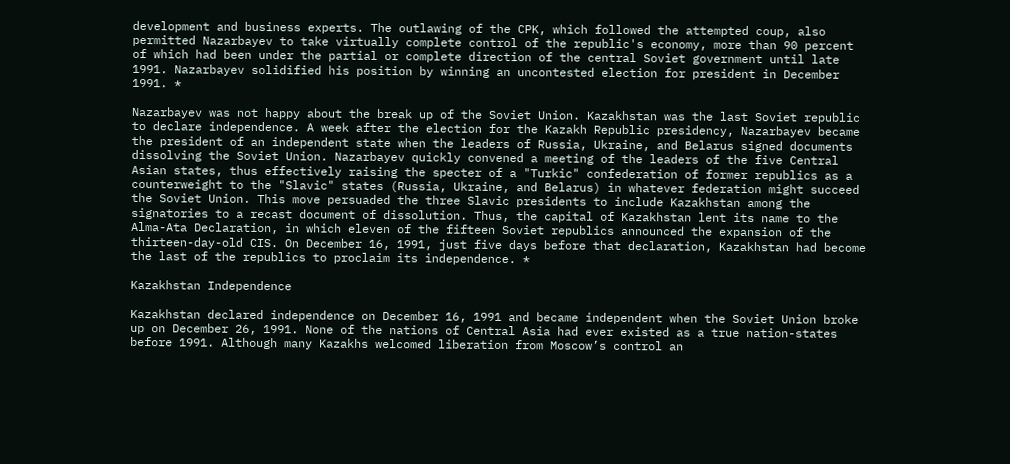development and business experts. The outlawing of the CPK, which followed the attempted coup, also permitted Nazarbayev to take virtually complete control of the republic's economy, more than 90 percent of which had been under the partial or complete direction of the central Soviet government until late 1991. Nazarbayev solidified his position by winning an uncontested election for president in December 1991. *

Nazarbayev was not happy about the break up of the Soviet Union. Kazakhstan was the last Soviet republic to declare independence. A week after the election for the Kazakh Republic presidency, Nazarbayev became the president of an independent state when the leaders of Russia, Ukraine, and Belarus signed documents dissolving the Soviet Union. Nazarbayev quickly convened a meeting of the leaders of the five Central Asian states, thus effectively raising the specter of a "Turkic" confederation of former republics as a counterweight to the "Slavic" states (Russia, Ukraine, and Belarus) in whatever federation might succeed the Soviet Union. This move persuaded the three Slavic presidents to include Kazakhstan among the signatories to a recast document of dissolution. Thus, the capital of Kazakhstan lent its name to the Alma-Ata Declaration, in which eleven of the fifteen Soviet republics announced the expansion of the thirteen-day-old CIS. On December 16, 1991, just five days before that declaration, Kazakhstan had become the last of the republics to proclaim its independence. *

Kazakhstan Independence

Kazakhstan declared independence on December 16, 1991 and became independent when the Soviet Union broke up on December 26, 1991. None of the nations of Central Asia had ever existed as a true nation-states before 1991. Although many Kazakhs welcomed liberation from Moscow’s control an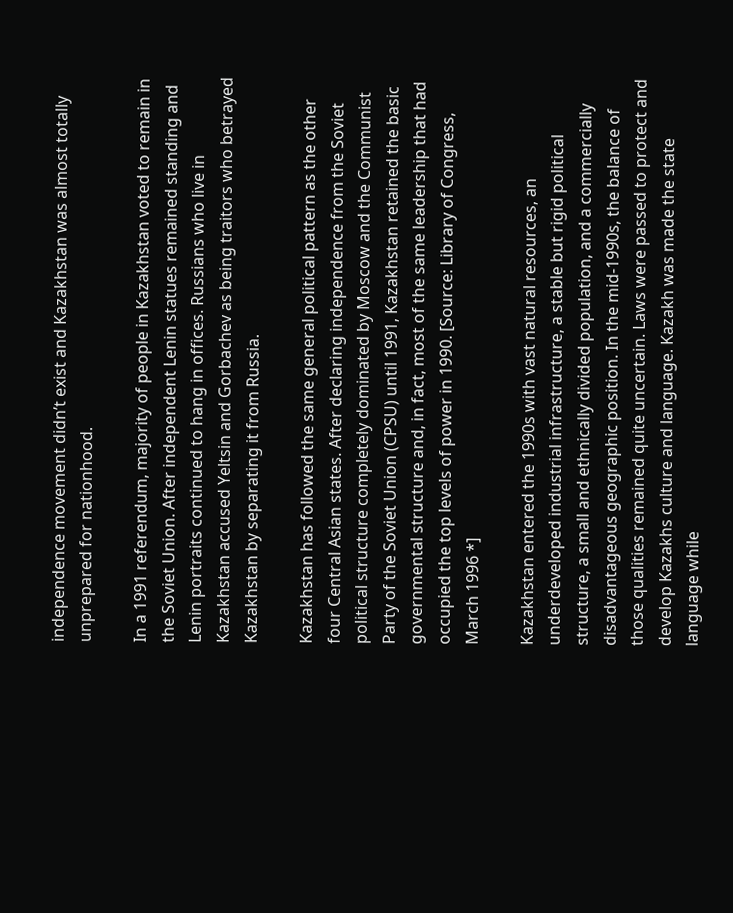independence movement didn’t exist and Kazakhstan was almost totally unprepared for nationhood.

In a 1991 referendum, majority of people in Kazakhstan voted to remain in the Soviet Union. After independent Lenin statues remained standing and Lenin portraits continued to hang in offices. Russians who live in Kazakhstan accused Yeltsin and Gorbachev as being traitors who betrayed Kazakhstan by separating it from Russia.

Kazakhstan has followed the same general political pattern as the other four Central Asian states. After declaring independence from the Soviet political structure completely dominated by Moscow and the Communist Party of the Soviet Union (CPSU) until 1991, Kazakhstan retained the basic governmental structure and, in fact, most of the same leadership that had occupied the top levels of power in 1990. [Source: Library of Congress, March 1996 *]

Kazakhstan entered the 1990s with vast natural resources, an underdeveloped industrial infrastructure, a stable but rigid political structure, a small and ethnically divided population, and a commercially disadvantageous geographic position. In the mid-1990s, the balance of those qualities remained quite uncertain. Laws were passed to protect and develop Kazakhs culture and language. Kazakh was made the state language while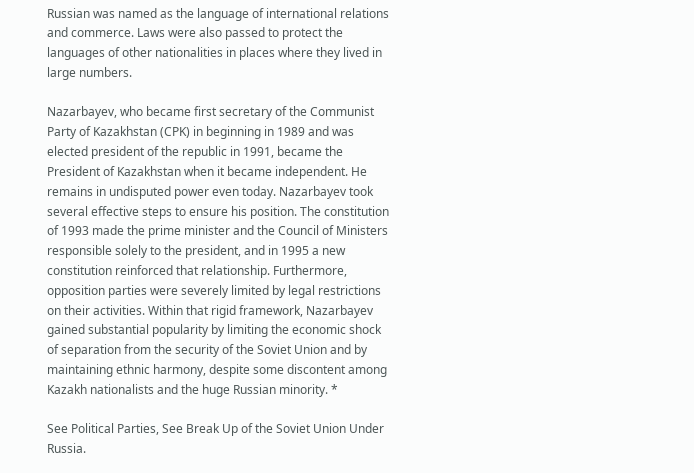Russian was named as the language of international relations and commerce. Laws were also passed to protect the languages of other nationalities in places where they lived in large numbers.

Nazarbayev, who became first secretary of the Communist Party of Kazakhstan (CPK) in beginning in 1989 and was elected president of the republic in 1991, became the President of Kazakhstan when it became independent. He remains in undisputed power even today. Nazarbayev took several effective steps to ensure his position. The constitution of 1993 made the prime minister and the Council of Ministers responsible solely to the president, and in 1995 a new constitution reinforced that relationship. Furthermore, opposition parties were severely limited by legal restrictions on their activities. Within that rigid framework, Nazarbayev gained substantial popularity by limiting the economic shock of separation from the security of the Soviet Union and by maintaining ethnic harmony, despite some discontent among Kazakh nationalists and the huge Russian minority. *

See Political Parties, See Break Up of the Soviet Union Under Russia.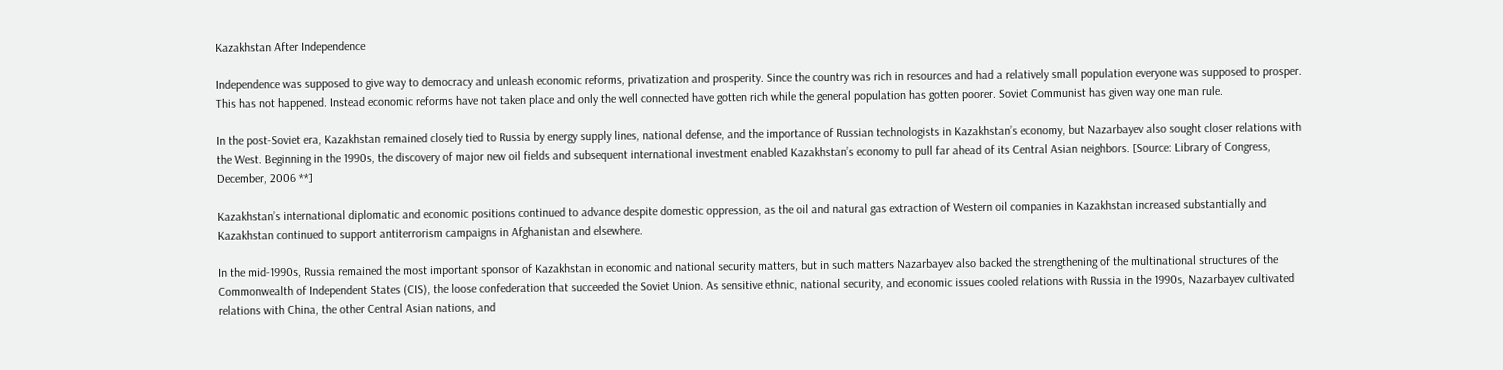Kazakhstan After Independence

Independence was supposed to give way to democracy and unleash economic reforms, privatization and prosperity. Since the country was rich in resources and had a relatively small population everyone was supposed to prosper. This has not happened. Instead economic reforms have not taken place and only the well connected have gotten rich while the general population has gotten poorer. Soviet Communist has given way one man rule.

In the post-Soviet era, Kazakhstan remained closely tied to Russia by energy supply lines, national defense, and the importance of Russian technologists in Kazakhstan’s economy, but Nazarbayev also sought closer relations with the West. Beginning in the 1990s, the discovery of major new oil fields and subsequent international investment enabled Kazakhstan’s economy to pull far ahead of its Central Asian neighbors. [Source: Library of Congress, December, 2006 **]

Kazakhstan’s international diplomatic and economic positions continued to advance despite domestic oppression, as the oil and natural gas extraction of Western oil companies in Kazakhstan increased substantially and Kazakhstan continued to support antiterrorism campaigns in Afghanistan and elsewhere.

In the mid-1990s, Russia remained the most important sponsor of Kazakhstan in economic and national security matters, but in such matters Nazarbayev also backed the strengthening of the multinational structures of the Commonwealth of Independent States (CIS), the loose confederation that succeeded the Soviet Union. As sensitive ethnic, national security, and economic issues cooled relations with Russia in the 1990s, Nazarbayev cultivated relations with China, the other Central Asian nations, and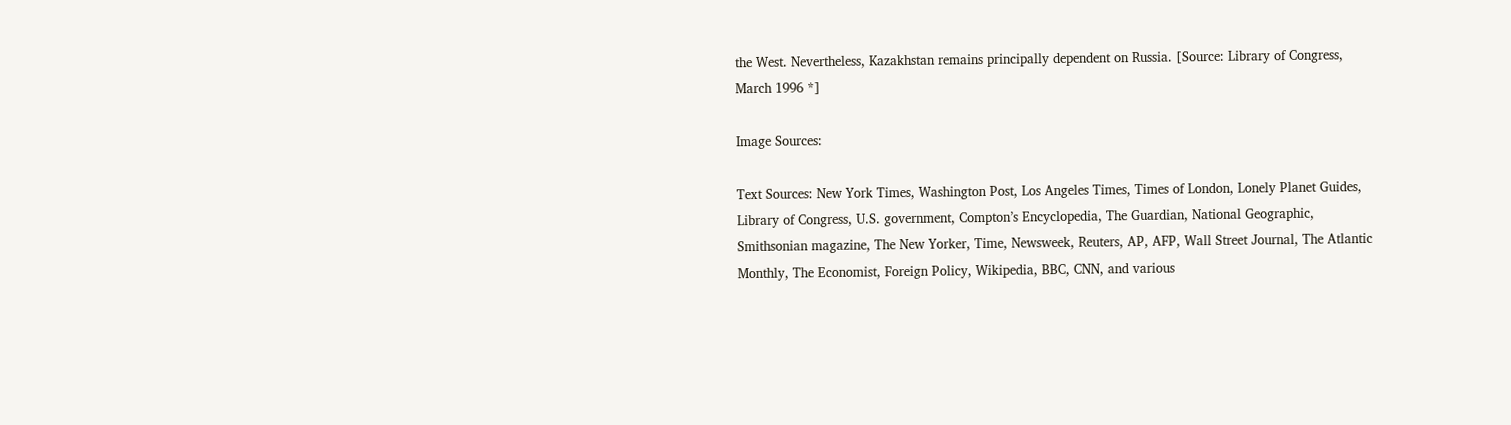the West. Nevertheless, Kazakhstan remains principally dependent on Russia. [Source: Library of Congress, March 1996 *]

Image Sources:

Text Sources: New York Times, Washington Post, Los Angeles Times, Times of London, Lonely Planet Guides, Library of Congress, U.S. government, Compton’s Encyclopedia, The Guardian, National Geographic, Smithsonian magazine, The New Yorker, Time, Newsweek, Reuters, AP, AFP, Wall Street Journal, The Atlantic Monthly, The Economist, Foreign Policy, Wikipedia, BBC, CNN, and various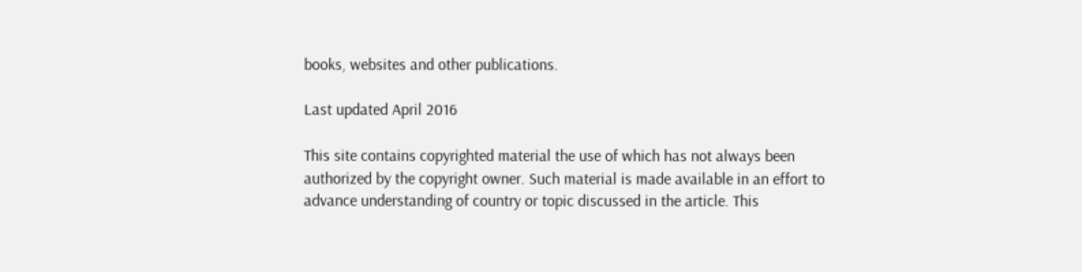books, websites and other publications.

Last updated April 2016

This site contains copyrighted material the use of which has not always been authorized by the copyright owner. Such material is made available in an effort to advance understanding of country or topic discussed in the article. This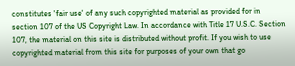constitutes 'fair use' of any such copyrighted material as provided for in section 107 of the US Copyright Law. In accordance with Title 17 U.S.C. Section 107, the material on this site is distributed without profit. If you wish to use copyrighted material from this site for purposes of your own that go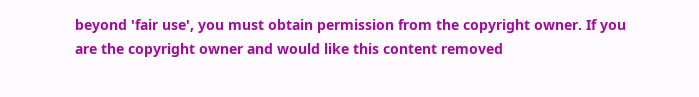beyond 'fair use', you must obtain permission from the copyright owner. If you are the copyright owner and would like this content removed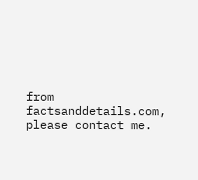from factsanddetails.com, please contact me.